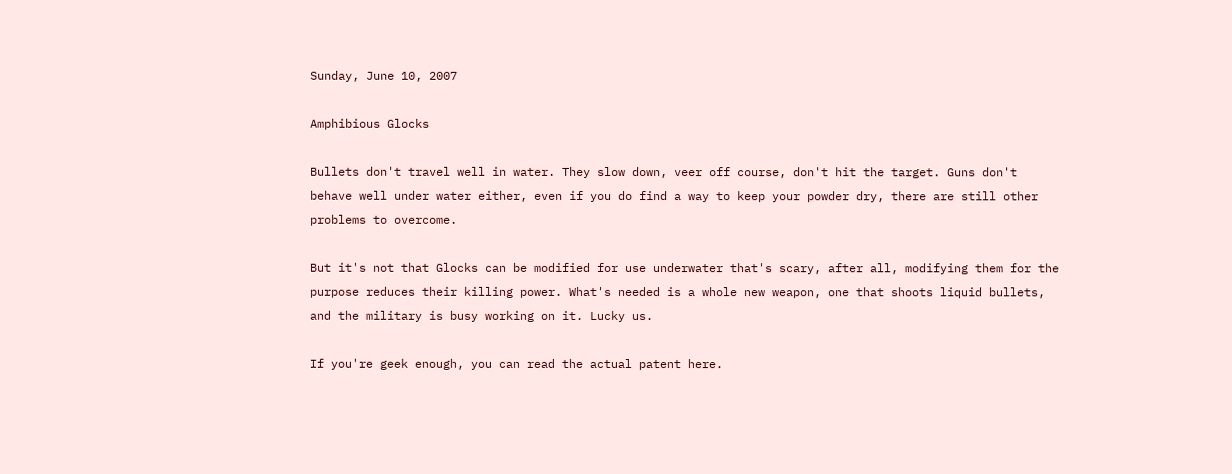Sunday, June 10, 2007

Amphibious Glocks

Bullets don't travel well in water. They slow down, veer off course, don't hit the target. Guns don't behave well under water either, even if you do find a way to keep your powder dry, there are still other problems to overcome.

But it's not that Glocks can be modified for use underwater that's scary, after all, modifying them for the purpose reduces their killing power. What's needed is a whole new weapon, one that shoots liquid bullets, and the military is busy working on it. Lucky us.

If you're geek enough, you can read the actual patent here.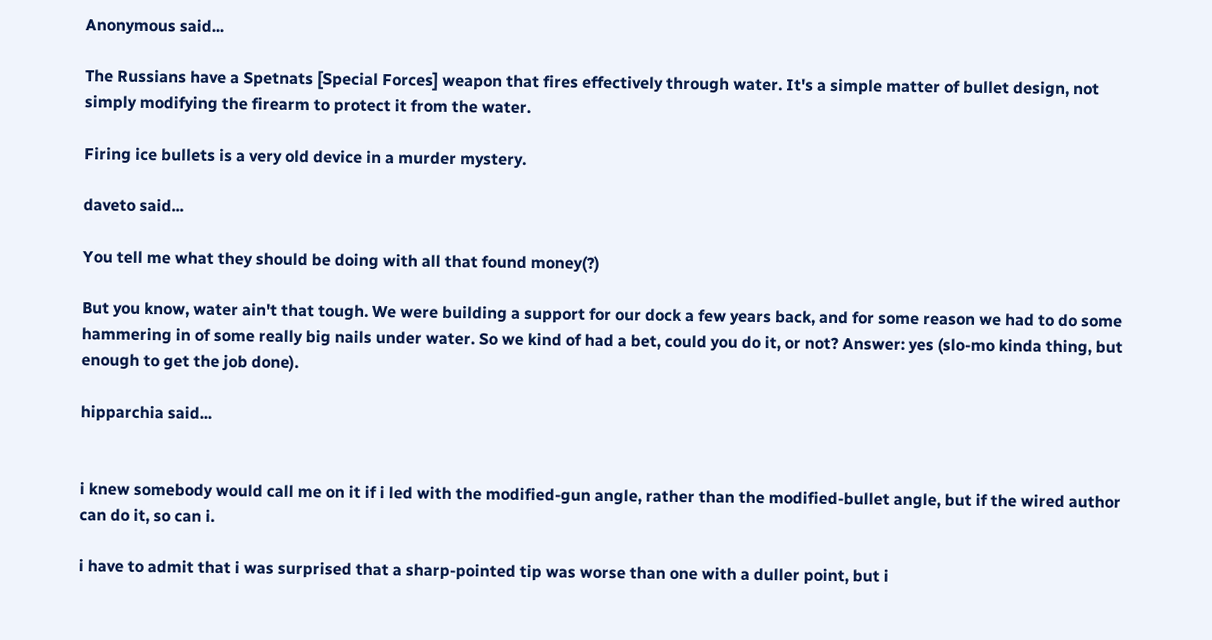Anonymous said...

The Russians have a Spetnats [Special Forces] weapon that fires effectively through water. It's a simple matter of bullet design, not simply modifying the firearm to protect it from the water.

Firing ice bullets is a very old device in a murder mystery.

daveto said...

You tell me what they should be doing with all that found money(?)

But you know, water ain't that tough. We were building a support for our dock a few years back, and for some reason we had to do some hammering in of some really big nails under water. So we kind of had a bet, could you do it, or not? Answer: yes (slo-mo kinda thing, but enough to get the job done).

hipparchia said...


i knew somebody would call me on it if i led with the modified-gun angle, rather than the modified-bullet angle, but if the wired author can do it, so can i.

i have to admit that i was surprised that a sharp-pointed tip was worse than one with a duller point, but i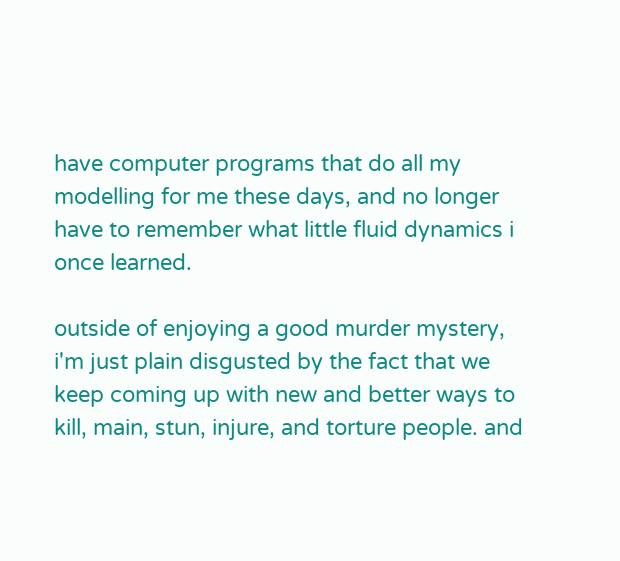have computer programs that do all my modelling for me these days, and no longer have to remember what little fluid dynamics i once learned.

outside of enjoying a good murder mystery, i'm just plain disgusted by the fact that we keep coming up with new and better ways to kill, main, stun, injure, and torture people. and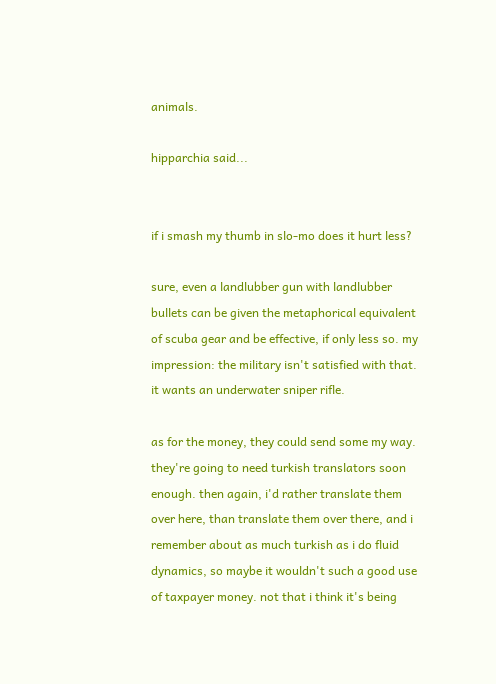animals.

hipparchia said...


if i smash my thumb in slo-mo does it hurt less?

sure, even a landlubber gun with landlubber bullets can be given the metaphorical equivalent of scuba gear and be effective, if only less so. my impression: the military isn't satisfied with that. it wants an underwater sniper rifle.

as for the money, they could send some my way. they're going to need turkish translators soon enough. then again, i'd rather translate them over here, than translate them over there, and i remember about as much turkish as i do fluid dynamics, so maybe it wouldn't such a good use of taxpayer money. not that i think it's being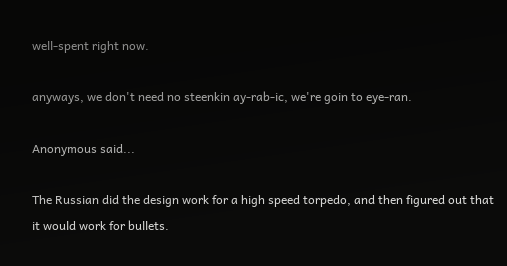well-spent right now.

anyways, we don't need no steenkin ay-rab-ic, we're goin to eye-ran.

Anonymous said...

The Russian did the design work for a high speed torpedo, and then figured out that it would work for bullets.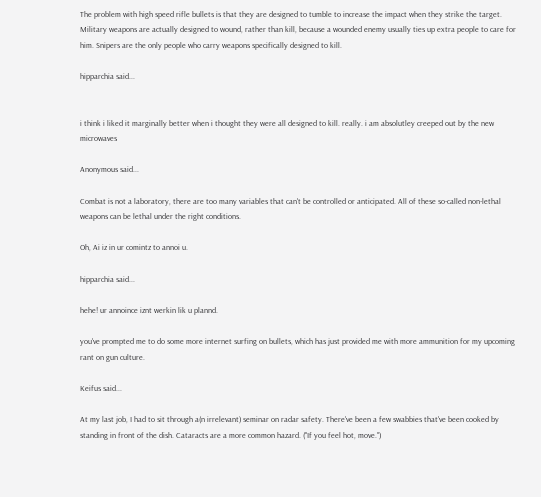The problem with high speed rifle bullets is that they are designed to tumble to increase the impact when they strike the target. Military weapons are actually designed to wound, rather than kill, because a wounded enemy usually ties up extra people to care for him. Snipers are the only people who carry weapons specifically designed to kill.

hipparchia said...


i think i liked it marginally better when i thought they were all designed to kill. really. i am absolutley creeped out by the new microwaves

Anonymous said...

Combat is not a laboratory, there are too many variables that can't be controlled or anticipated. All of these so-called non-lethal weapons can be lethal under the right conditions.

Oh, Ai iz in ur comintz to annoi u.

hipparchia said...

hehe! ur annoince iznt werkin lik u plannd.

you've prompted me to do some more internet surfing on bullets, which has just provided me with more ammunition for my upcoming rant on gun culture.

Keifus said...

At my last job, I had to sit through a(n irrelevant) seminar on radar safety. There've been a few swabbies that've been cooked by standing in front of the dish. Cataracts are a more common hazard. ("If you feel hot, move.")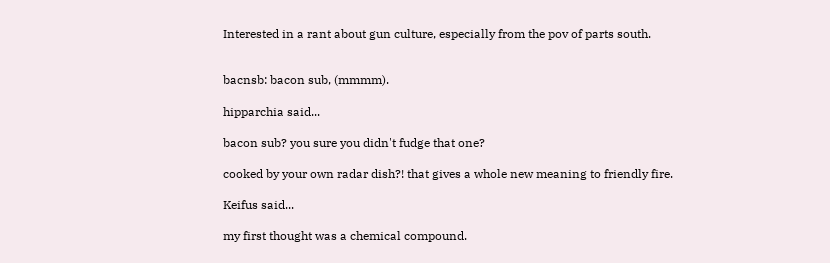Interested in a rant about gun culture, especially from the pov of parts south.


bacnsb: bacon sub, (mmmm).

hipparchia said...

bacon sub? you sure you didn't fudge that one?

cooked by your own radar dish?! that gives a whole new meaning to friendly fire.

Keifus said...

my first thought was a chemical compound.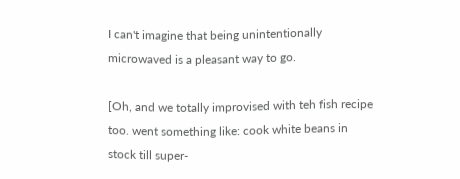I can't imagine that being unintentionally microwaved is a pleasant way to go.

[Oh, and we totally improvised with teh fish recipe too. went something like: cook white beans in stock till super-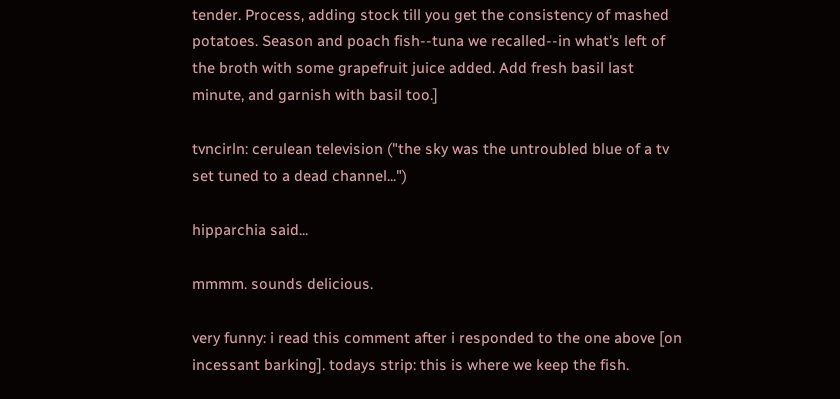tender. Process, adding stock till you get the consistency of mashed potatoes. Season and poach fish--tuna we recalled--in what's left of the broth with some grapefruit juice added. Add fresh basil last minute, and garnish with basil too.]

tvncirln: cerulean television ("the sky was the untroubled blue of a tv set tuned to a dead channel...")

hipparchia said...

mmmm. sounds delicious.

very funny: i read this comment after i responded to the one above [on incessant barking]. todays strip: this is where we keep the fish.